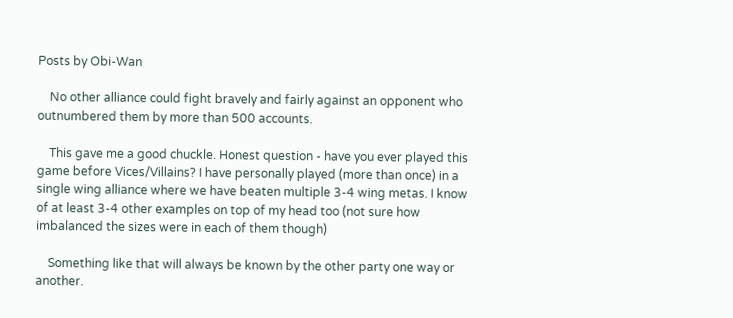Posts by Obi-Wan

    No other alliance could fight bravely and fairly against an opponent who outnumbered them by more than 500 accounts.

    This gave me a good chuckle. Honest question - have you ever played this game before Vices/Villains? I have personally played (more than once) in a single wing alliance where we have beaten multiple 3-4 wing metas. I know of at least 3-4 other examples on top of my head too (not sure how imbalanced the sizes were in each of them though)

    Something like that will always be known by the other party one way or another.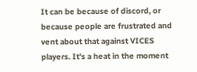It can be because of discord, or because people are frustrated and vent about that against VICES players. It's a heat in the moment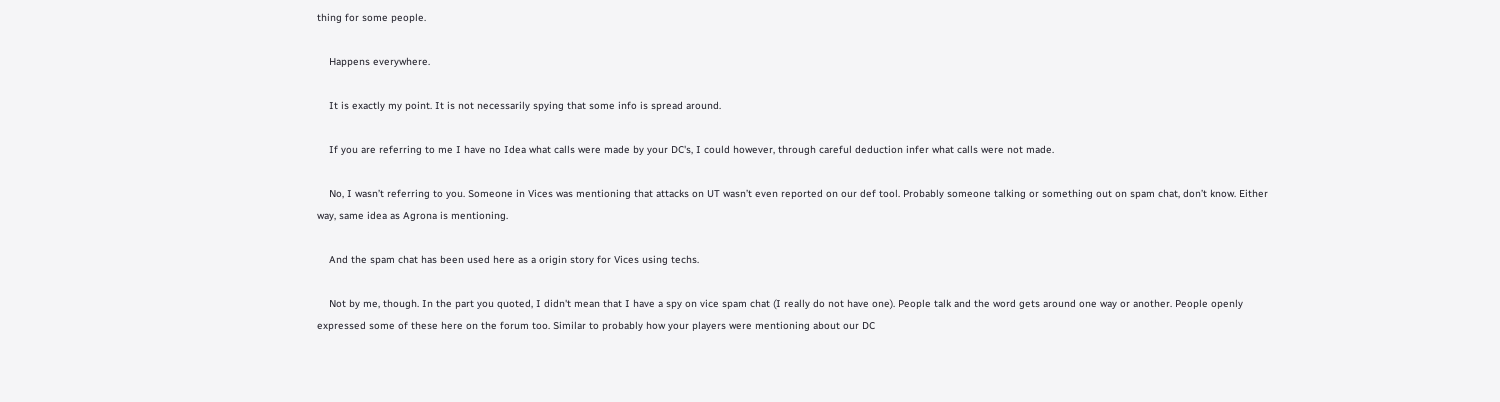thing for some people.

    Happens everywhere.

    It is exactly my point. It is not necessarily spying that some info is spread around.

    If you are referring to me I have no Idea what calls were made by your DC's, I could however, through careful deduction infer what calls were not made.

    No, I wasn’t referring to you. Someone in Vices was mentioning that attacks on UT wasn’t even reported on our def tool. Probably someone talking or something out on spam chat, don’t know. Either way, same idea as Agrona is mentioning.

    And the spam chat has been used here as a origin story for Vices using techs.

    Not by me, though. In the part you quoted, I didn't mean that I have a spy on vice spam chat (I really do not have one). People talk and the word gets around one way or another. People openly expressed some of these here on the forum too. Similar to probably how your players were mentioning about our DC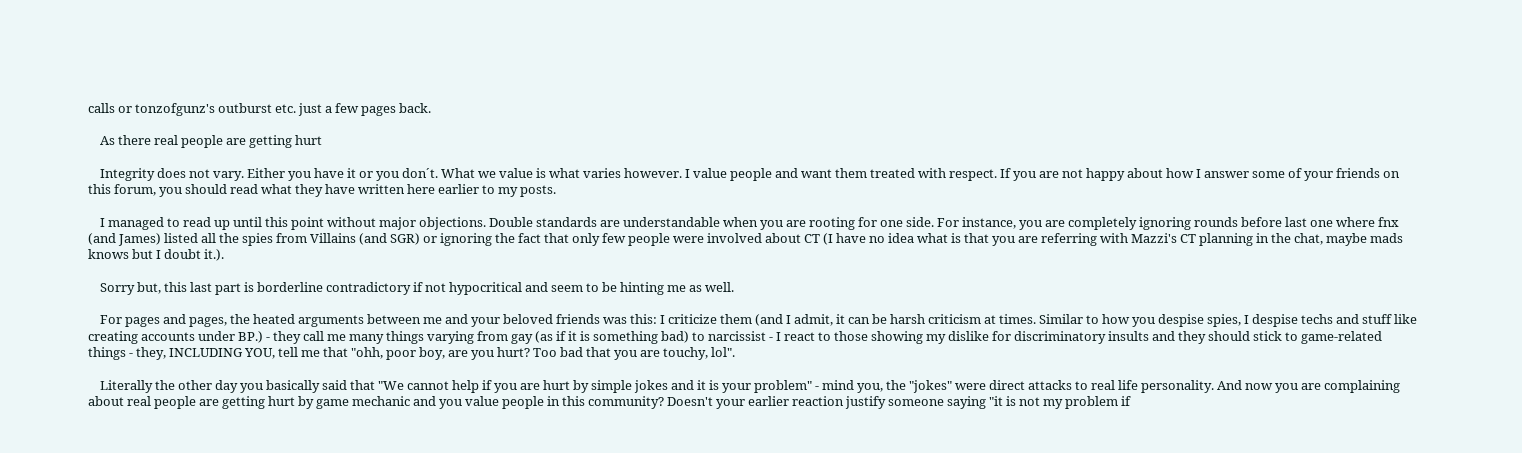calls or tonzofgunz's outburst etc. just a few pages back.

    As there real people are getting hurt

    Integrity does not vary. Either you have it or you don´t. What we value is what varies however. I value people and want them treated with respect. If you are not happy about how I answer some of your friends on this forum, you should read what they have written here earlier to my posts.

    I managed to read up until this point without major objections. Double standards are understandable when you are rooting for one side. For instance, you are completely ignoring rounds before last one where fnx (and James) listed all the spies from Villains (and SGR) or ignoring the fact that only few people were involved about CT (I have no idea what is that you are referring with Mazzi's CT planning in the chat, maybe mads knows but I doubt it.).

    Sorry but, this last part is borderline contradictory if not hypocritical and seem to be hinting me as well.

    For pages and pages, the heated arguments between me and your beloved friends was this: I criticize them (and I admit, it can be harsh criticism at times. Similar to how you despise spies, I despise techs and stuff like creating accounts under BP.) - they call me many things varying from gay (as if it is something bad) to narcissist - I react to those showing my dislike for discriminatory insults and they should stick to game-related things - they, INCLUDING YOU, tell me that "ohh, poor boy, are you hurt? Too bad that you are touchy, lol".

    Literally the other day you basically said that "We cannot help if you are hurt by simple jokes and it is your problem" - mind you, the "jokes" were direct attacks to real life personality. And now you are complaining about real people are getting hurt by game mechanic and you value people in this community? Doesn't your earlier reaction justify someone saying "it is not my problem if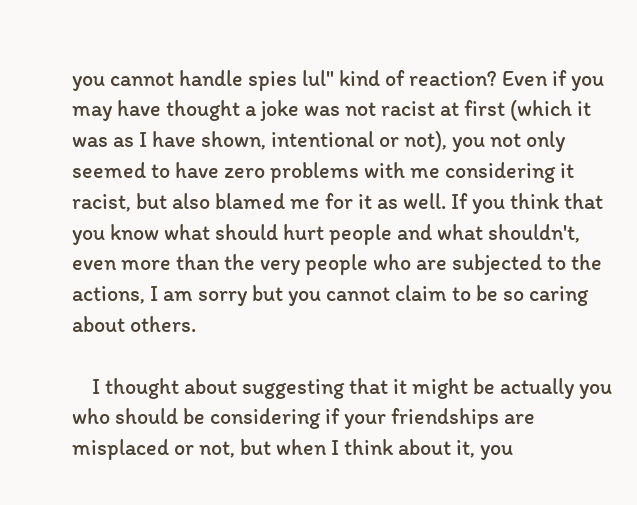you cannot handle spies lul" kind of reaction? Even if you may have thought a joke was not racist at first (which it was as I have shown, intentional or not), you not only seemed to have zero problems with me considering it racist, but also blamed me for it as well. If you think that you know what should hurt people and what shouldn't, even more than the very people who are subjected to the actions, I am sorry but you cannot claim to be so caring about others.

    I thought about suggesting that it might be actually you who should be considering if your friendships are misplaced or not, but when I think about it, you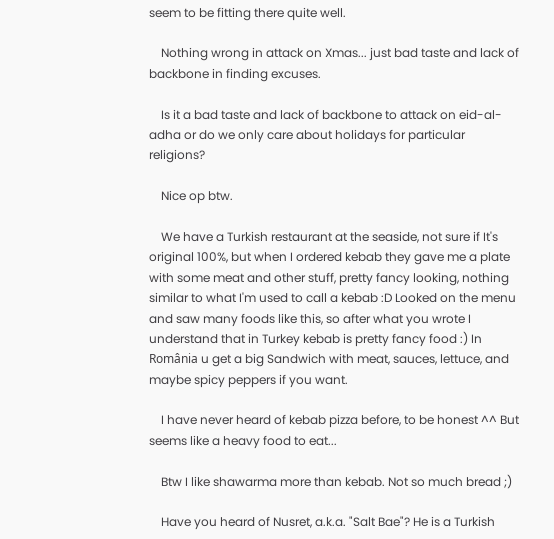seem to be fitting there quite well.

    Nothing wrong in attack on Xmas... just bad taste and lack of backbone in finding excuses.

    Is it a bad taste and lack of backbone to attack on eid-al-adha or do we only care about holidays for particular religions?

    Nice op btw.

    We have a Turkish restaurant at the seaside, not sure if It's original 100%, but when I ordered kebab they gave me a plate with some meat and other stuff, pretty fancy looking, nothing similar to what I'm used to call a kebab :D Looked on the menu and saw many foods like this, so after what you wrote I understand that in Turkey kebab is pretty fancy food :) In România u get a big Sandwich with meat, sauces, lettuce, and maybe spicy peppers if you want.

    I have never heard of kebab pizza before, to be honest ^^ But seems like a heavy food to eat...

    Btw I like shawarma more than kebab. Not so much bread ;)

    Have you heard of Nusret, a.k.a. "Salt Bae"? He is a Turkish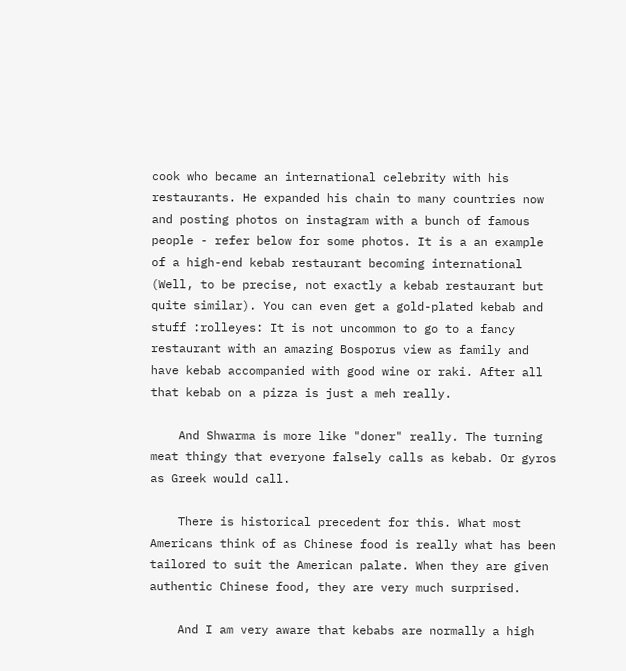cook who became an international celebrity with his restaurants. He expanded his chain to many countries now and posting photos on instagram with a bunch of famous people - refer below for some photos. It is a an example of a high-end kebab restaurant becoming international (Well, to be precise, not exactly a kebab restaurant but quite similar). You can even get a gold-plated kebab and stuff :rolleyes: It is not uncommon to go to a fancy restaurant with an amazing Bosporus view as family and have kebab accompanied with good wine or raki. After all that kebab on a pizza is just a meh really.

    And Shwarma is more like "doner" really. The turning meat thingy that everyone falsely calls as kebab. Or gyros as Greek would call.

    There is historical precedent for this. What most Americans think of as Chinese food is really what has been tailored to suit the American palate. When they are given authentic Chinese food, they are very much surprised.

    And I am very aware that kebabs are normally a high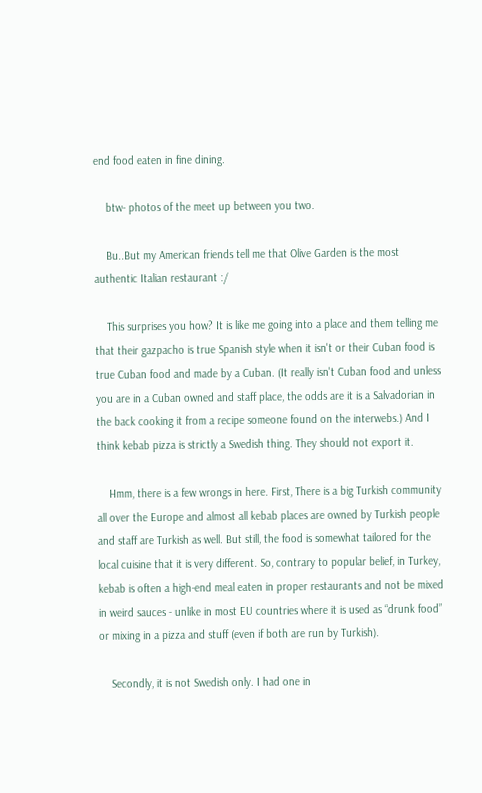end food eaten in fine dining.

    btw- photos of the meet up between you two.

    Bu..But my American friends tell me that Olive Garden is the most authentic Italian restaurant :/

    This surprises you how? It is like me going into a place and them telling me that their gazpacho is true Spanish style when it isn't or their Cuban food is true Cuban food and made by a Cuban. (It really isn't Cuban food and unless you are in a Cuban owned and staff place, the odds are it is a Salvadorian in the back cooking it from a recipe someone found on the interwebs.) And I think kebab pizza is strictly a Swedish thing. They should not export it.

    Hmm, there is a few wrongs in here. First, There is a big Turkish community all over the Europe and almost all kebab places are owned by Turkish people and staff are Turkish as well. But still, the food is somewhat tailored for the local cuisine that it is very different. So, contrary to popular belief, in Turkey, kebab is often a high-end meal eaten in proper restaurants and not be mixed in weird sauces - unlike in most EU countries where it is used as “drunk food” or mixing in a pizza and stuff (even if both are run by Turkish).

    Secondly, it is not Swedish only. I had one in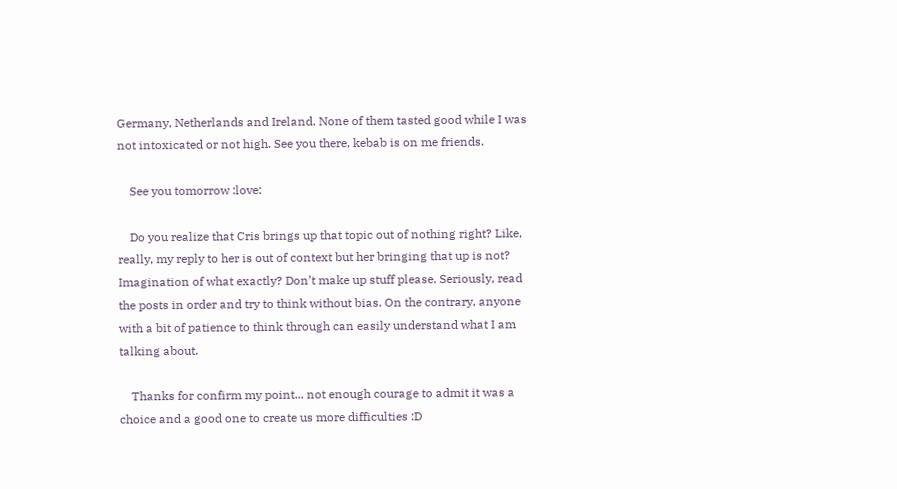Germany, Netherlands and Ireland. None of them tasted good while I was not intoxicated or not high. See you there, kebab is on me friends.

    See you tomorrow :love:

    Do you realize that Cris brings up that topic out of nothing right? Like, really, my reply to her is out of context but her bringing that up is not? Imagination of what exactly? Don’t make up stuff please. Seriously, read the posts in order and try to think without bias. On the contrary, anyone with a bit of patience to think through can easily understand what I am talking about.

    Thanks for confirm my point... not enough courage to admit it was a choice and a good one to create us more difficulties :D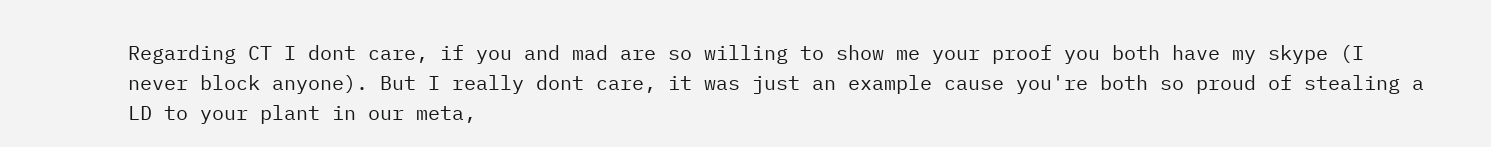Regarding CT I dont care, if you and mad are so willing to show me your proof you both have my skype (I never block anyone). But I really dont care, it was just an example cause you're both so proud of stealing a LD to your plant in our meta,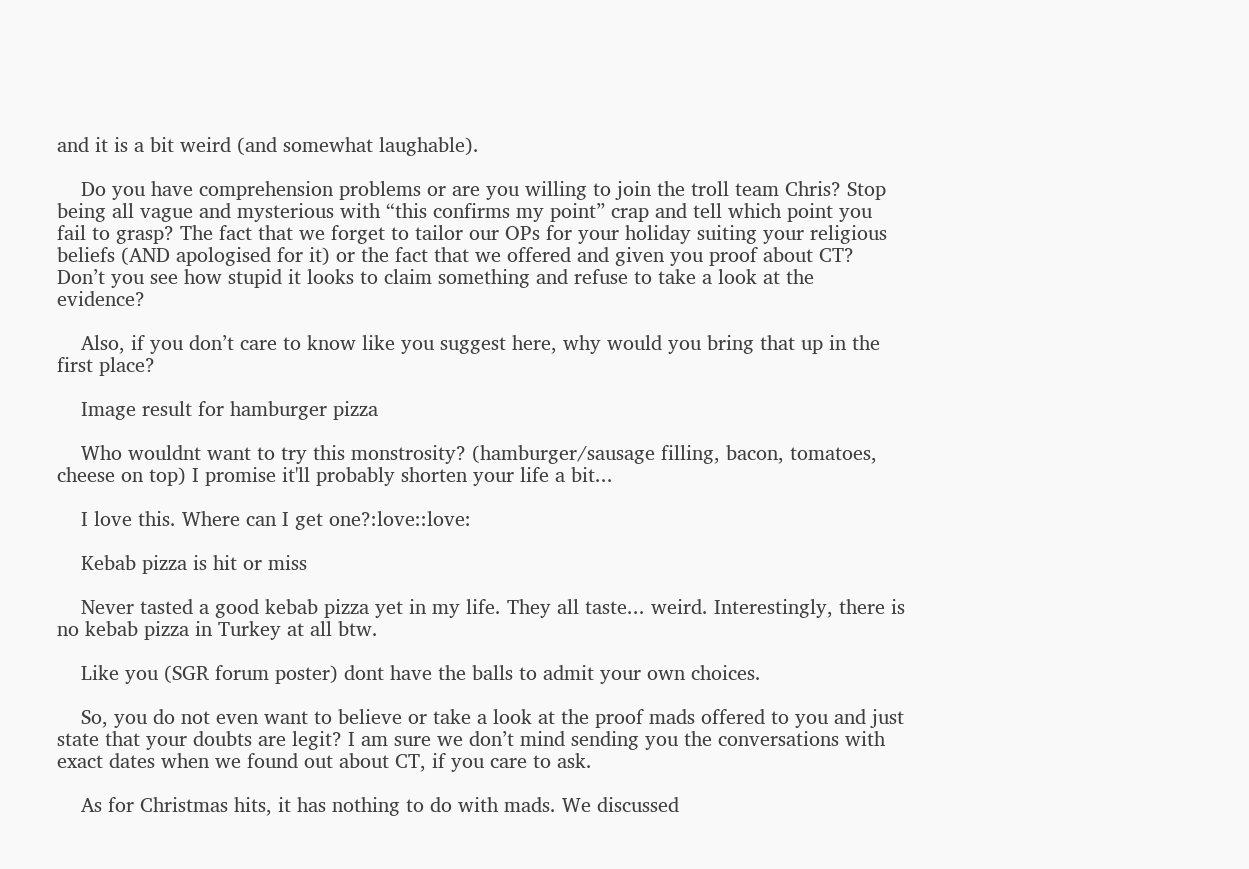and it is a bit weird (and somewhat laughable).

    Do you have comprehension problems or are you willing to join the troll team Chris? Stop being all vague and mysterious with “this confirms my point” crap and tell which point you fail to grasp? The fact that we forget to tailor our OPs for your holiday suiting your religious beliefs (AND apologised for it) or the fact that we offered and given you proof about CT? Don’t you see how stupid it looks to claim something and refuse to take a look at the evidence?

    Also, if you don’t care to know like you suggest here, why would you bring that up in the first place?

    Image result for hamburger pizza

    Who wouldnt want to try this monstrosity? (hamburger/sausage filling, bacon, tomatoes, cheese on top) I promise it'll probably shorten your life a bit...

    I love this. Where can I get one?:love::love:

    Kebab pizza is hit or miss

    Never tasted a good kebab pizza yet in my life. They all taste... weird. Interestingly, there is no kebab pizza in Turkey at all btw.

    Like you (SGR forum poster) dont have the balls to admit your own choices.

    So, you do not even want to believe or take a look at the proof mads offered to you and just state that your doubts are legit? I am sure we don’t mind sending you the conversations with exact dates when we found out about CT, if you care to ask.

    As for Christmas hits, it has nothing to do with mads. We discussed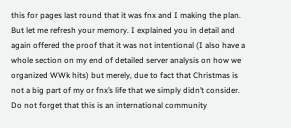this for pages last round that it was fnx and I making the plan. But let me refresh your memory. I explained you in detail and again offered the proof that it was not intentional (I also have a whole section on my end of detailed server analysis on how we organized WWk hits) but merely, due to fact that Christmas is not a big part of my or fnx’s life that we simply didn’t consider. Do not forget that this is an international community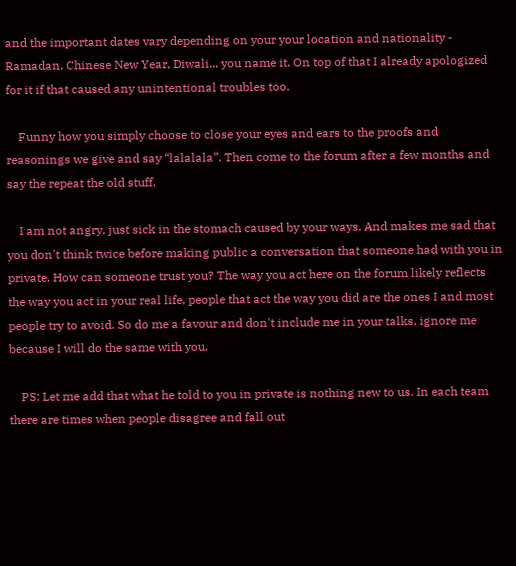and the important dates vary depending on your your location and nationality - Ramadan, Chinese New Year, Diwali... you name it. On top of that I already apologized for it if that caused any unintentional troubles too.

    Funny how you simply choose to close your eyes and ears to the proofs and reasonings we give and say “lalalala”. Then come to the forum after a few months and say the repeat the old stuff.

    I am not angry, just sick in the stomach caused by your ways. And makes me sad that you don't think twice before making public a conversation that someone had with you in private. How can someone trust you? The way you act here on the forum likely reflects the way you act in your real life, people that act the way you did are the ones I and most people try to avoid. So do me a favour and don't include me in your talks, ignore me because I will do the same with you.

    PS: Let me add that what he told to you in private is nothing new to us. In each team there are times when people disagree and fall out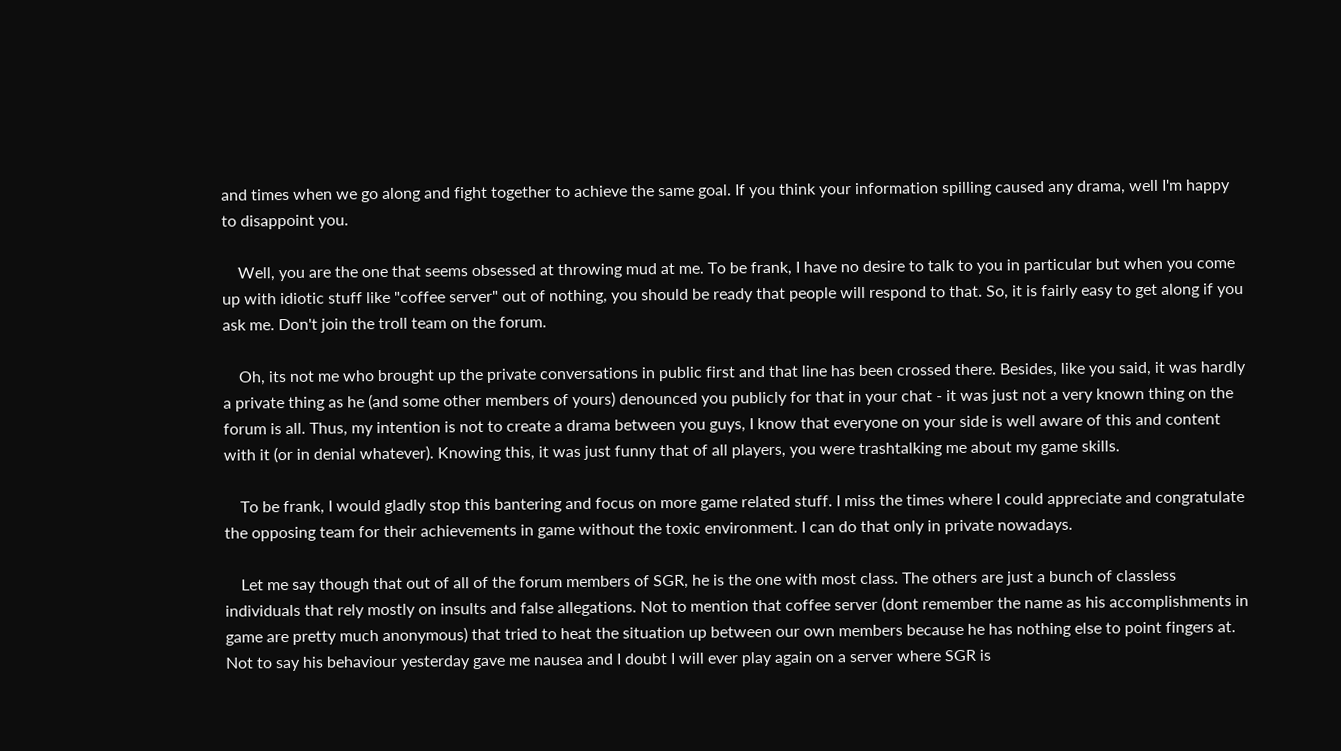and times when we go along and fight together to achieve the same goal. If you think your information spilling caused any drama, well I'm happy to disappoint you.

    Well, you are the one that seems obsessed at throwing mud at me. To be frank, I have no desire to talk to you in particular but when you come up with idiotic stuff like "coffee server" out of nothing, you should be ready that people will respond to that. So, it is fairly easy to get along if you ask me. Don't join the troll team on the forum.

    Oh, its not me who brought up the private conversations in public first and that line has been crossed there. Besides, like you said, it was hardly a private thing as he (and some other members of yours) denounced you publicly for that in your chat - it was just not a very known thing on the forum is all. Thus, my intention is not to create a drama between you guys, I know that everyone on your side is well aware of this and content with it (or in denial whatever). Knowing this, it was just funny that of all players, you were trashtalking me about my game skills.

    To be frank, I would gladly stop this bantering and focus on more game related stuff. I miss the times where I could appreciate and congratulate the opposing team for their achievements in game without the toxic environment. I can do that only in private nowadays.

    Let me say though that out of all of the forum members of SGR, he is the one with most class. The others are just a bunch of classless individuals that rely mostly on insults and false allegations. Not to mention that coffee server (dont remember the name as his accomplishments in game are pretty much anonymous) that tried to heat the situation up between our own members because he has nothing else to point fingers at. Not to say his behaviour yesterday gave me nausea and I doubt I will ever play again on a server where SGR is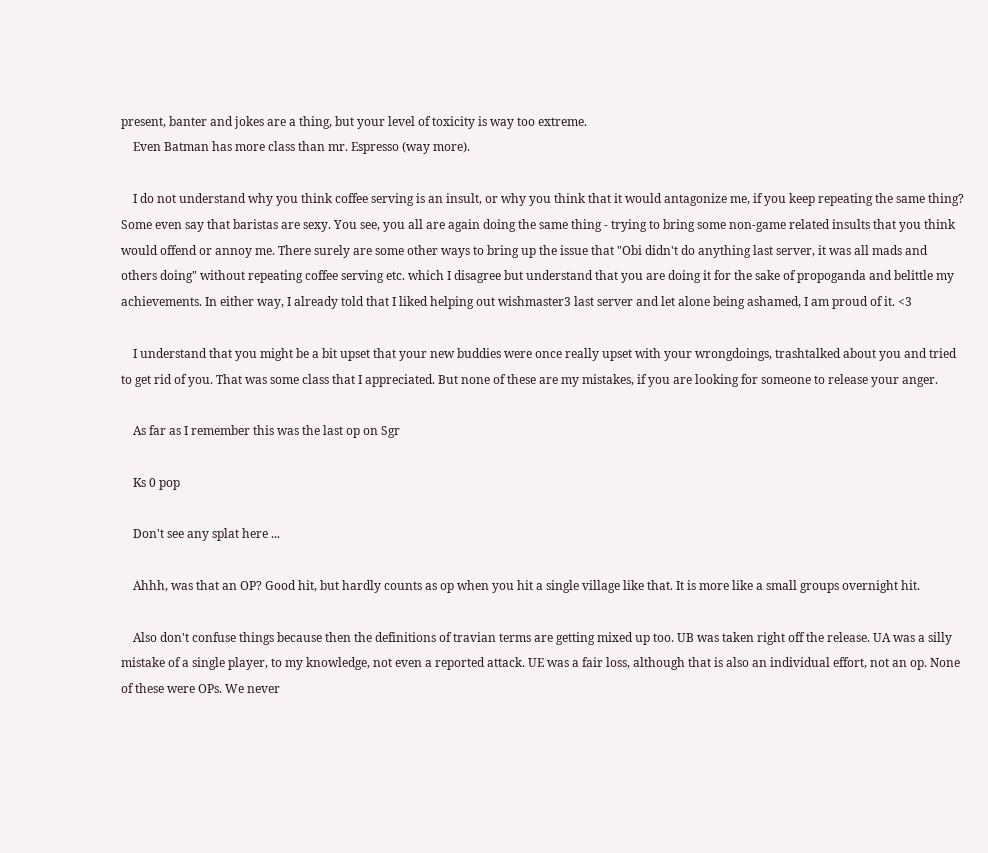present, banter and jokes are a thing, but your level of toxicity is way too extreme.
    Even Batman has more class than mr. Espresso (way more).

    I do not understand why you think coffee serving is an insult, or why you think that it would antagonize me, if you keep repeating the same thing? Some even say that baristas are sexy. You see, you all are again doing the same thing - trying to bring some non-game related insults that you think would offend or annoy me. There surely are some other ways to bring up the issue that "Obi didn't do anything last server, it was all mads and others doing" without repeating coffee serving etc. which I disagree but understand that you are doing it for the sake of propoganda and belittle my achievements. In either way, I already told that I liked helping out wishmaster3 last server and let alone being ashamed, I am proud of it. <3

    I understand that you might be a bit upset that your new buddies were once really upset with your wrongdoings, trashtalked about you and tried to get rid of you. That was some class that I appreciated. But none of these are my mistakes, if you are looking for someone to release your anger.

    As far as I remember this was the last op on Sgr

    Ks 0 pop

    Don't see any splat here ...

    Ahhh, was that an OP? Good hit, but hardly counts as op when you hit a single village like that. It is more like a small groups overnight hit.

    Also don't confuse things because then the definitions of travian terms are getting mixed up too. UB was taken right off the release. UA was a silly mistake of a single player, to my knowledge, not even a reported attack. UE was a fair loss, although that is also an individual effort, not an op. None of these were OPs. We never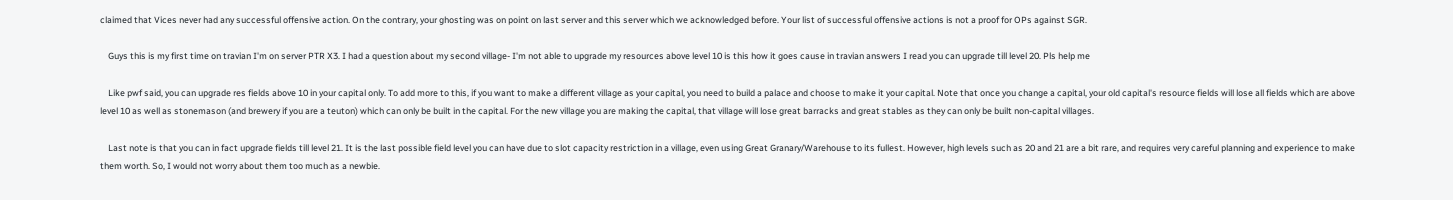claimed that Vices never had any successful offensive action. On the contrary, your ghosting was on point on last server and this server which we acknowledged before. Your list of successful offensive actions is not a proof for OPs against SGR.

    Guys this is my first time on travian I'm on server PTR X3. I had a question about my second village- I'm not able to upgrade my resources above level 10 is this how it goes cause in travian answers I read you can upgrade till level 20. Pls help me

    Like pwf said, you can upgrade res fields above 10 in your capital only. To add more to this, if you want to make a different village as your capital, you need to build a palace and choose to make it your capital. Note that once you change a capital, your old capital's resource fields will lose all fields which are above level 10 as well as stonemason (and brewery if you are a teuton) which can only be built in the capital. For the new village you are making the capital, that village will lose great barracks and great stables as they can only be built non-capital villages.

    Last note is that you can in fact upgrade fields till level 21. It is the last possible field level you can have due to slot capacity restriction in a village, even using Great Granary/Warehouse to its fullest. However, high levels such as 20 and 21 are a bit rare, and requires very careful planning and experience to make them worth. So, I would not worry about them too much as a newbie.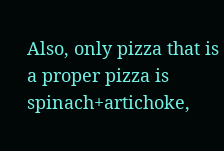Also, only pizza that is a proper pizza is spinach+artichoke,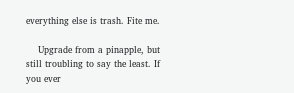everything else is trash. Fite me.

    Upgrade from a pinapple, but still troubling to say the least. If you ever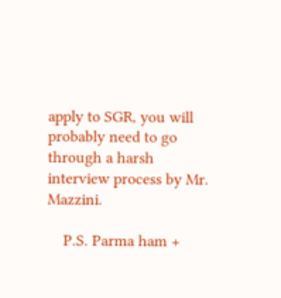apply to SGR, you will probably need to go through a harsh interview process by Mr. Mazzini.

    P.S. Parma ham +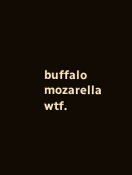buffalo mozarella wtf.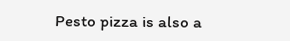Pesto pizza is also a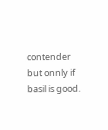contender but onnly if basil is good.